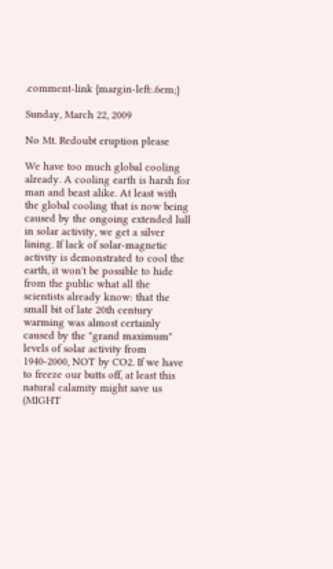.comment-link {margin-left:.6em;}

Sunday, March 22, 2009

No Mt. Redoubt eruption please

We have too much global cooling already. A cooling earth is harsh for man and beast alike. At least with the global cooling that is now being caused by the ongoing extended lull in solar activity, we get a silver lining. If lack of solar-magnetic activity is demonstrated to cool the earth, it won't be possible to hide from the public what all the scientists already know: that the small bit of late 20th century warming was almost certainly caused by the "grand maximum" levels of solar activity from 1940-2000, NOT by CO2. If we have to freeze our butts off, at least this natural calamity might save us (MIGHT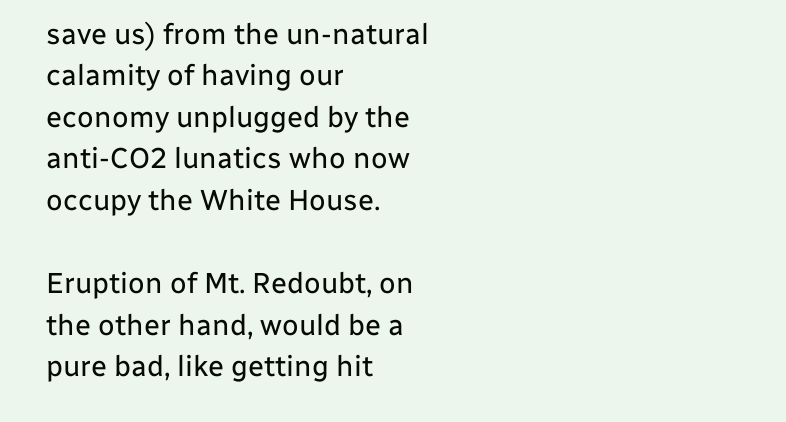save us) from the un-natural calamity of having our economy unplugged by the anti-CO2 lunatics who now occupy the White House.

Eruption of Mt. Redoubt, on the other hand, would be a pure bad, like getting hit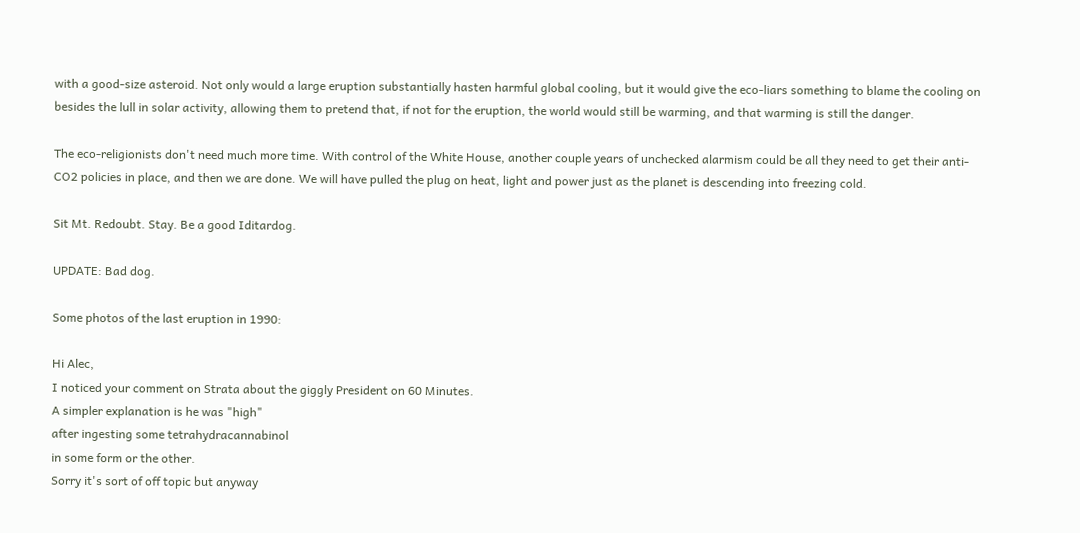with a good-size asteroid. Not only would a large eruption substantially hasten harmful global cooling, but it would give the eco-liars something to blame the cooling on besides the lull in solar activity, allowing them to pretend that, if not for the eruption, the world would still be warming, and that warming is still the danger.

The eco-religionists don't need much more time. With control of the White House, another couple years of unchecked alarmism could be all they need to get their anti-CO2 policies in place, and then we are done. We will have pulled the plug on heat, light and power just as the planet is descending into freezing cold.

Sit Mt. Redoubt. Stay. Be a good Iditardog.

UPDATE: Bad dog.

Some photos of the last eruption in 1990:

Hi Alec,
I noticed your comment on Strata about the giggly President on 60 Minutes.
A simpler explanation is he was "high"
after ingesting some tetrahydracannabinol
in some form or the other.
Sorry it's sort of off topic but anyway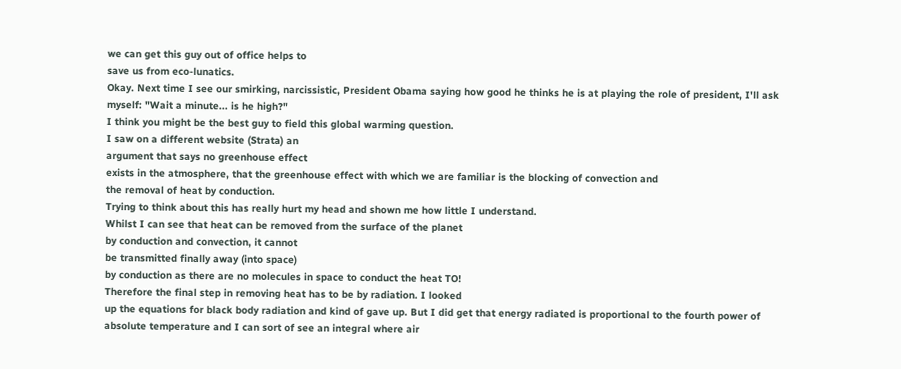we can get this guy out of office helps to
save us from eco-lunatics.
Okay. Next time I see our smirking, narcissistic, President Obama saying how good he thinks he is at playing the role of president, I'll ask myself: "Wait a minute... is he high?"
I think you might be the best guy to field this global warming question.
I saw on a different website (Strata) an
argument that says no greenhouse effect
exists in the atmosphere, that the greenhouse effect with which we are familiar is the blocking of convection and
the removal of heat by conduction.
Trying to think about this has really hurt my head and shown me how little I understand.
Whilst I can see that heat can be removed from the surface of the planet
by conduction and convection, it cannot
be transmitted finally away (into space)
by conduction as there are no molecules in space to conduct the heat TO!
Therefore the final step in removing heat has to be by radiation. I looked
up the equations for black body radiation and kind of gave up. But I did get that energy radiated is proportional to the fourth power of absolute temperature and I can sort of see an integral where air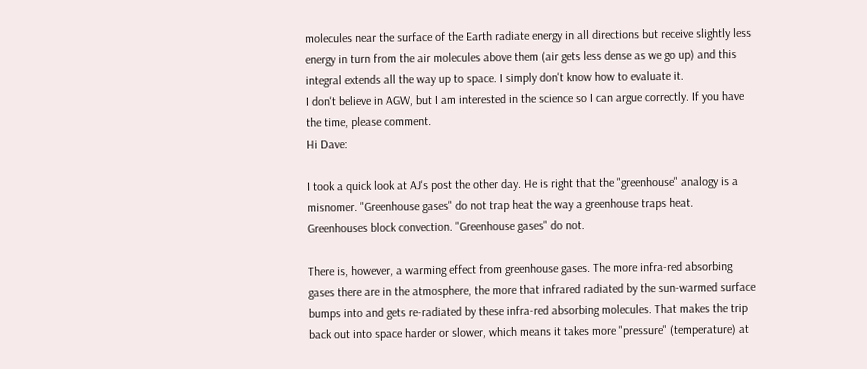molecules near the surface of the Earth radiate energy in all directions but receive slightly less energy in turn from the air molecules above them (air gets less dense as we go up) and this integral extends all the way up to space. I simply don't know how to evaluate it.
I don't believe in AGW, but I am interested in the science so I can argue correctly. If you have the time, please comment.
Hi Dave:

I took a quick look at AJ's post the other day. He is right that the "greenhouse" analogy is a misnomer. "Greenhouse gases" do not trap heat the way a greenhouse traps heat. Greenhouses block convection. "Greenhouse gases" do not.

There is, however, a warming effect from greenhouse gases. The more infra-red absorbing gases there are in the atmosphere, the more that infrared radiated by the sun-warmed surface bumps into and gets re-radiated by these infra-red absorbing molecules. That makes the trip back out into space harder or slower, which means it takes more "pressure" (temperature) at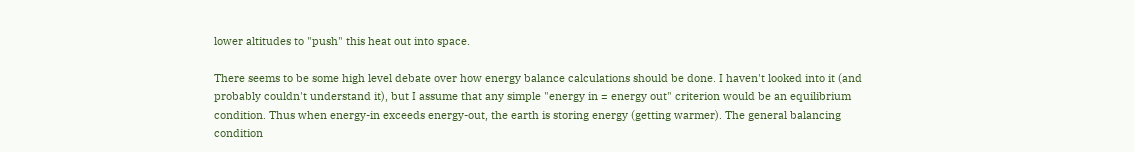lower altitudes to "push" this heat out into space.

There seems to be some high level debate over how energy balance calculations should be done. I haven't looked into it (and probably couldn't understand it), but I assume that any simple "energy in = energy out" criterion would be an equilibrium condition. Thus when energy-in exceeds energy-out, the earth is storing energy (getting warmer). The general balancing condition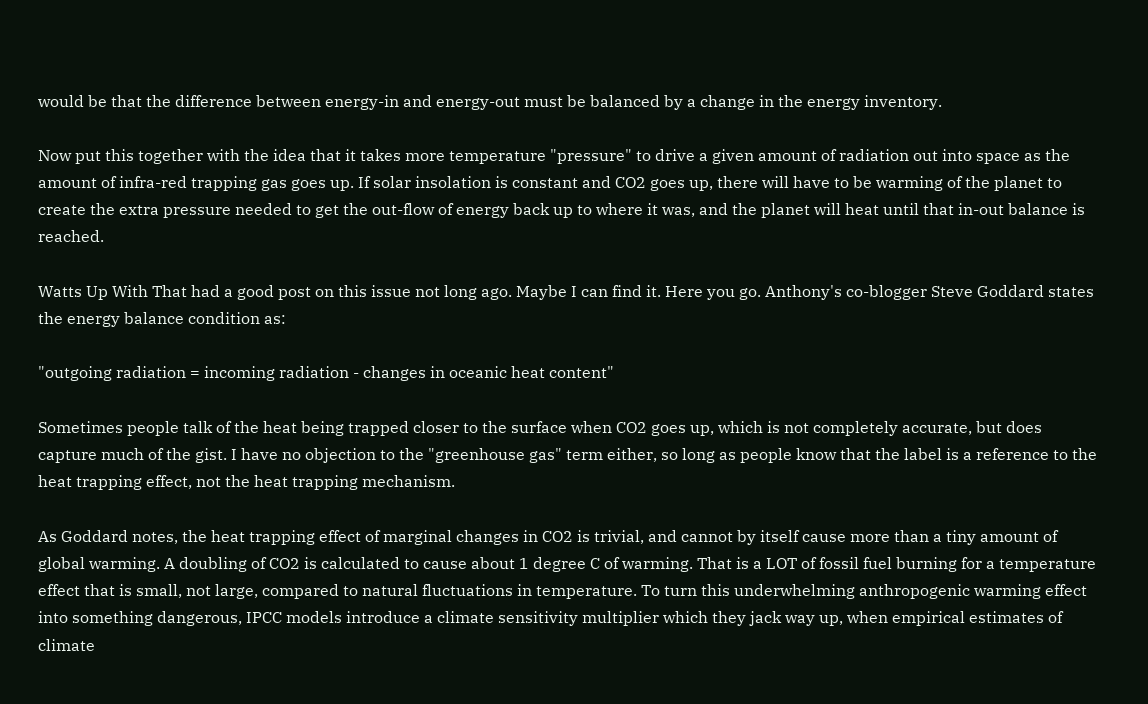would be that the difference between energy-in and energy-out must be balanced by a change in the energy inventory.

Now put this together with the idea that it takes more temperature "pressure" to drive a given amount of radiation out into space as the amount of infra-red trapping gas goes up. If solar insolation is constant and CO2 goes up, there will have to be warming of the planet to create the extra pressure needed to get the out-flow of energy back up to where it was, and the planet will heat until that in-out balance is reached.

Watts Up With That had a good post on this issue not long ago. Maybe I can find it. Here you go. Anthony's co-blogger Steve Goddard states the energy balance condition as:

"outgoing radiation = incoming radiation - changes in oceanic heat content"

Sometimes people talk of the heat being trapped closer to the surface when CO2 goes up, which is not completely accurate, but does capture much of the gist. I have no objection to the "greenhouse gas" term either, so long as people know that the label is a reference to the heat trapping effect, not the heat trapping mechanism.

As Goddard notes, the heat trapping effect of marginal changes in CO2 is trivial, and cannot by itself cause more than a tiny amount of global warming. A doubling of CO2 is calculated to cause about 1 degree C of warming. That is a LOT of fossil fuel burning for a temperature effect that is small, not large, compared to natural fluctuations in temperature. To turn this underwhelming anthropogenic warming effect into something dangerous, IPCC models introduce a climate sensitivity multiplier which they jack way up, when empirical estimates of climate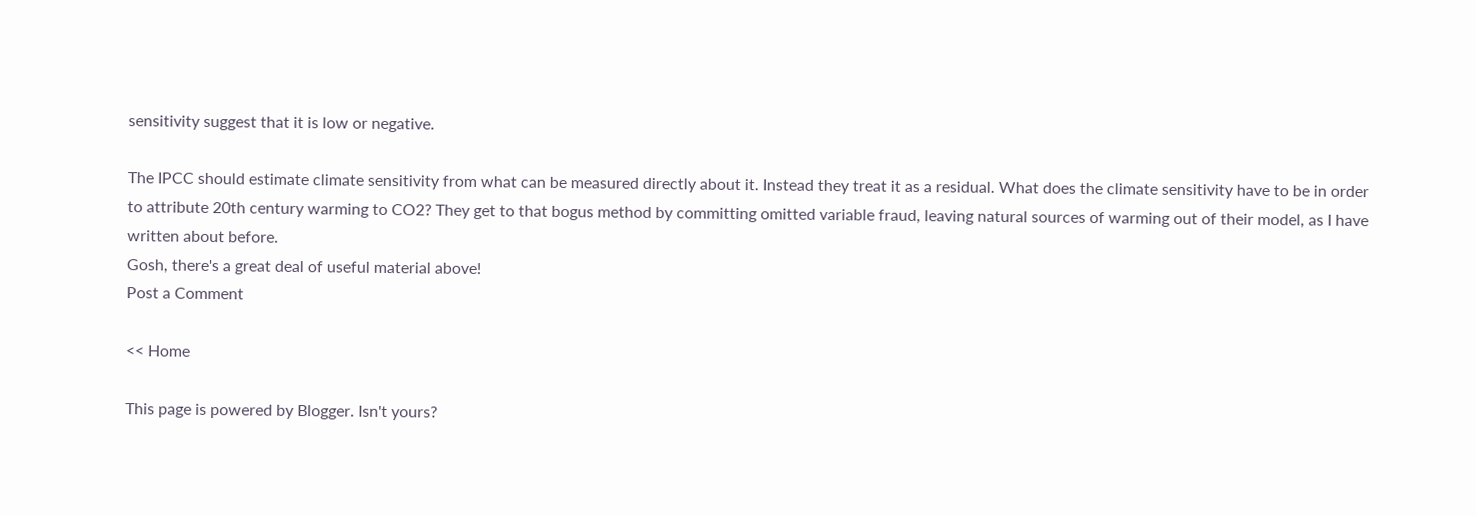sensitivity suggest that it is low or negative.

The IPCC should estimate climate sensitivity from what can be measured directly about it. Instead they treat it as a residual. What does the climate sensitivity have to be in order to attribute 20th century warming to CO2? They get to that bogus method by committing omitted variable fraud, leaving natural sources of warming out of their model, as I have written about before.
Gosh, there's a great deal of useful material above!
Post a Comment

<< Home

This page is powered by Blogger. Isn't yours?